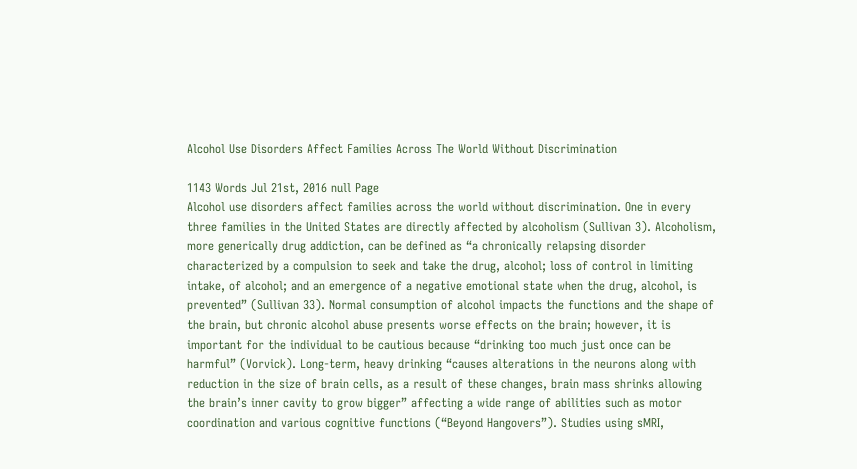Alcohol Use Disorders Affect Families Across The World Without Discrimination

1143 Words Jul 21st, 2016 null Page
Alcohol use disorders affect families across the world without discrimination. One in every three families in the United States are directly affected by alcoholism (Sullivan 3). Alcoholism, more generically drug addiction, can be defined as “a chronically relapsing disorder characterized by a compulsion to seek and take the drug, alcohol; loss of control in limiting intake, of alcohol; and an emergence of a negative emotional state when the drug, alcohol, is prevented” (Sullivan 33). Normal consumption of alcohol impacts the functions and the shape of the brain, but chronic alcohol abuse presents worse effects on the brain; however, it is important for the individual to be cautious because “drinking too much just once can be harmful” (Vorvick). Long-term, heavy drinking “causes alterations in the neurons along with reduction in the size of brain cells, as a result of these changes, brain mass shrinks allowing the brain’s inner cavity to grow bigger” affecting a wide range of abilities such as motor coordination and various cognitive functions (“Beyond Hangovers”). Studies using sMRI,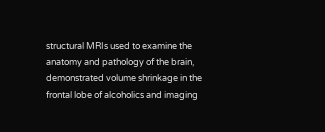structural MRIs used to examine the anatomy and pathology of the brain, demonstrated volume shrinkage in the frontal lobe of alcoholics and imaging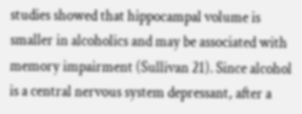studies showed that hippocampal volume is smaller in alcoholics and may be associated with memory impairment (Sullivan 21). Since alcohol is a central nervous system depressant, after a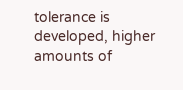tolerance is developed, higher amounts of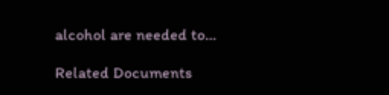alcohol are needed to…

Related Documents